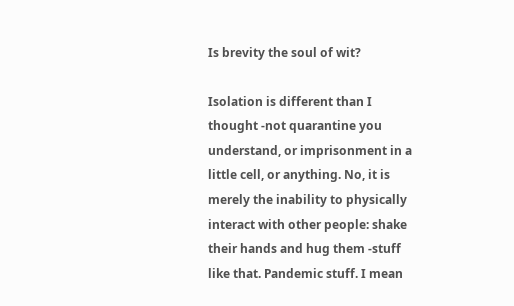Is brevity the soul of wit?

Isolation is different than I thought -not quarantine you understand, or imprisonment in a little cell, or anything. No, it is merely the inability to physically interact with other people: shake their hands and hug them -stuff like that. Pandemic stuff. I mean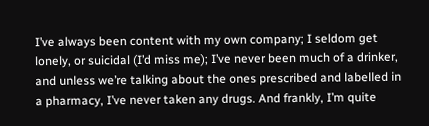I’ve always been content with my own company; I seldom get lonely, or suicidal (I’d miss me); I’ve never been much of a drinker, and unless we’re talking about the ones prescribed and labelled in a pharmacy, I’ve never taken any drugs. And frankly, I’m quite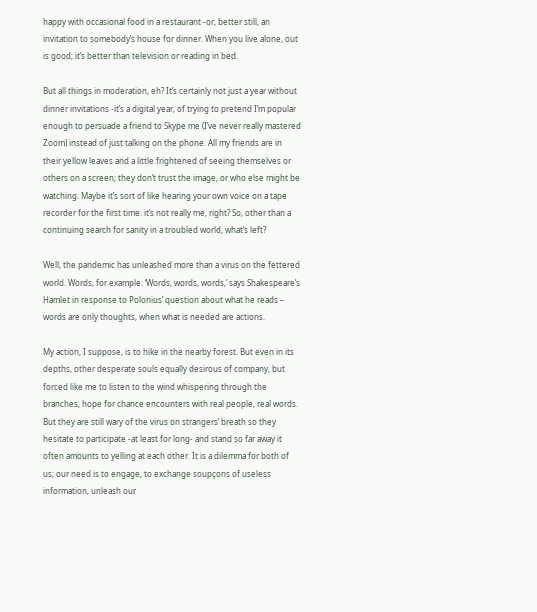happy with occasional food in a restaurant -or, better still, an invitation to somebody’s house for dinner. When you live alone, out is good; it’s better than television or reading in bed.

But all things in moderation, eh? It’s certainly not just a year without dinner invitations -it’s a digital year, of trying to pretend I’m popular enough to persuade a friend to Skype me (I’ve never really mastered Zoom) instead of just talking on the phone. All my friends are in their yellow leaves and a little frightened of seeing themselves or others on a screen; they don’t trust the image, or who else might be watching. Maybe it’s sort of like hearing your own voice on a tape recorder for the first time: it’s not really me, right? So, other than a continuing search for sanity in a troubled world, what’s left?

Well, the pandemic has unleashed more than a virus on the fettered world. Words, for example: ‘Words, words, words,’ says Shakespeare’s Hamlet in response to Polonius’ question about what he reads – words are only thoughts, when what is needed are actions.

My action, I suppose, is to hike in the nearby forest. But even in its depths, other desperate souls equally desirous of company, but forced like me to listen to the wind whispering through the branches, hope for chance encounters with real people, real words. But they are still wary of the virus on strangers’ breath so they hesitate to participate -at least for long- and stand so far away it often amounts to yelling at each other. It is a dilemma for both of us; our need is to engage, to exchange soupçons of useless information, unleash our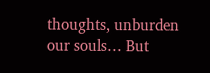thoughts, unburden our souls… But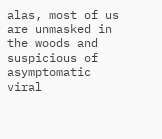alas, most of us are unmasked in the woods and suspicious of asymptomatic viral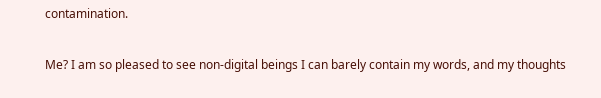contamination.

Me? I am so pleased to see non-digital beings I can barely contain my words, and my thoughts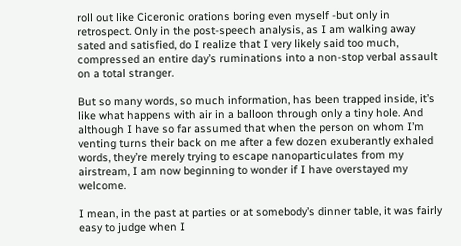roll out like Ciceronic orations boring even myself -but only in retrospect. Only in the post-speech analysis, as I am walking away sated and satisfied, do I realize that I very likely said too much, compressed an entire day’s ruminations into a non-stop verbal assault on a total stranger.

But so many words, so much information, has been trapped inside, it’s like what happens with air in a balloon through only a tiny hole. And although I have so far assumed that when the person on whom I’m venting turns their back on me after a few dozen exuberantly exhaled words, they’re merely trying to escape nanoparticulates from my airstream, I am now beginning to wonder if I have overstayed my welcome.

I mean, in the past at parties or at somebody’s dinner table, it was fairly easy to judge when I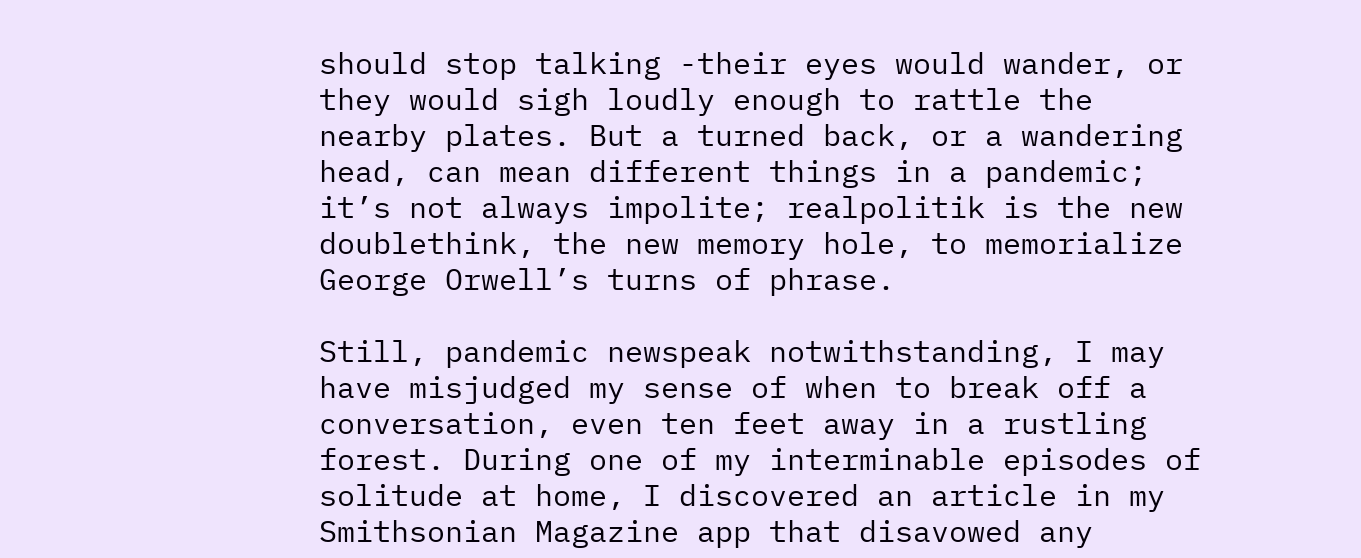should stop talking -their eyes would wander, or they would sigh loudly enough to rattle the nearby plates. But a turned back, or a wandering head, can mean different things in a pandemic; it’s not always impolite; realpolitik is the new doublethink, the new memory hole, to memorialize George Orwell’s turns of phrase.

Still, pandemic newspeak notwithstanding, I may have misjudged my sense of when to break off a conversation, even ten feet away in a rustling forest. During one of my interminable episodes of solitude at home, I discovered an article in my Smithsonian Magazine app that disavowed any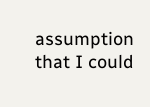assumption that I could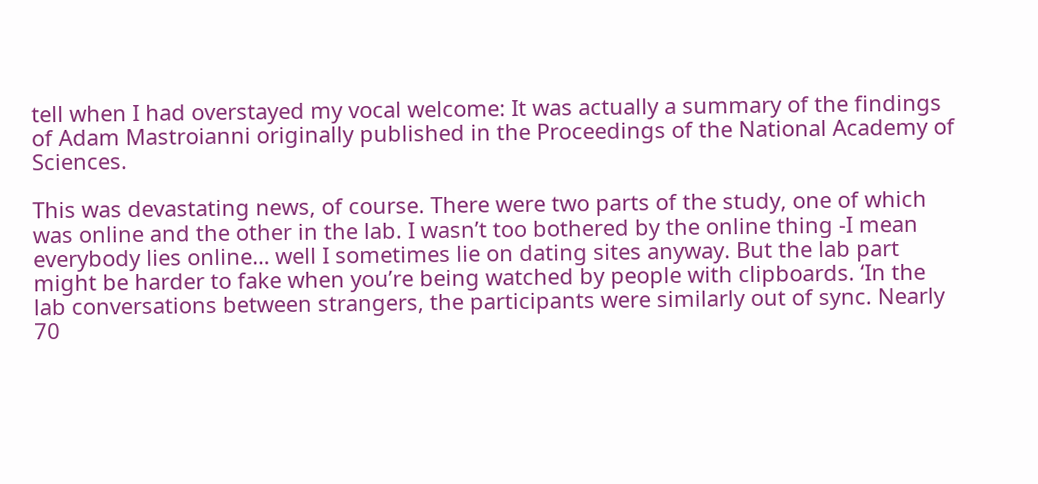tell when I had overstayed my vocal welcome: It was actually a summary of the findings of Adam Mastroianni originally published in the Proceedings of the National Academy of Sciences.

This was devastating news, of course. There were two parts of the study, one of which was online and the other in the lab. I wasn’t too bothered by the online thing -I mean everybody lies online… well I sometimes lie on dating sites anyway. But the lab part might be harder to fake when you’re being watched by people with clipboards. ‘In the lab conversations between strangers, the participants were similarly out of sync. Nearly 70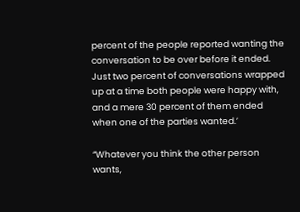percent of the people reported wanting the conversation to be over before it ended. Just two percent of conversations wrapped up at a time both people were happy with, and a mere 30 percent of them ended when one of the parties wanted.’

“Whatever you think the other person wants,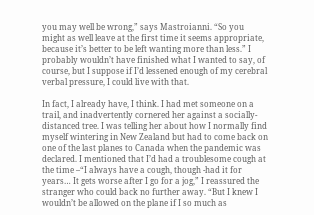you may well be wrong,” says Mastroianni. “So you might as well leave at the first time it seems appropriate, because it’s better to be left wanting more than less.” I probably wouldn’t have finished what I wanted to say, of course, but I suppose if I’d lessened enough of my cerebral verbal pressure, I could live with that.

In fact, I already have, I think. I had met someone on a trail, and inadvertently cornered her against a socially-distanced tree. I was telling her about how I normally find myself wintering in New Zealand but had to come back on one of the last planes to Canada when the pandemic was declared. I mentioned that I’d had a troublesome cough at the time –“I always have a cough, though -had it for years… It gets worse after I go for a jog,” I reassured the stranger who could back no further away. “But I knew I wouldn’t be allowed on the plane if I so much as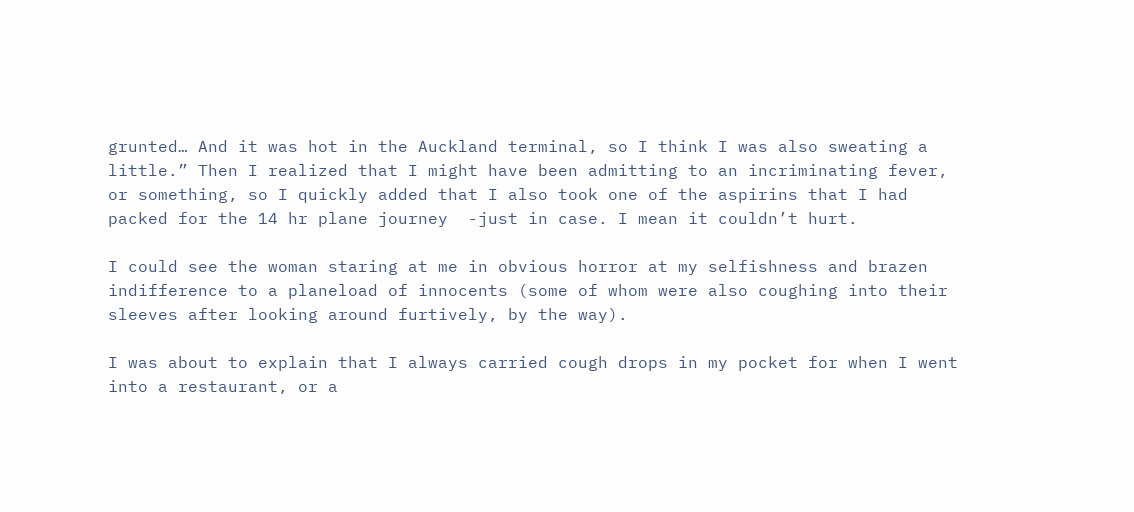grunted… And it was hot in the Auckland terminal, so I think I was also sweating a little.” Then I realized that I might have been admitting to an incriminating fever, or something, so I quickly added that I also took one of the aspirins that I had packed for the 14 hr plane journey  -just in case. I mean it couldn’t hurt.

I could see the woman staring at me in obvious horror at my selfishness and brazen indifference to a planeload of innocents (some of whom were also coughing into their sleeves after looking around furtively, by the way).

I was about to explain that I always carried cough drops in my pocket for when I went into a restaurant, or a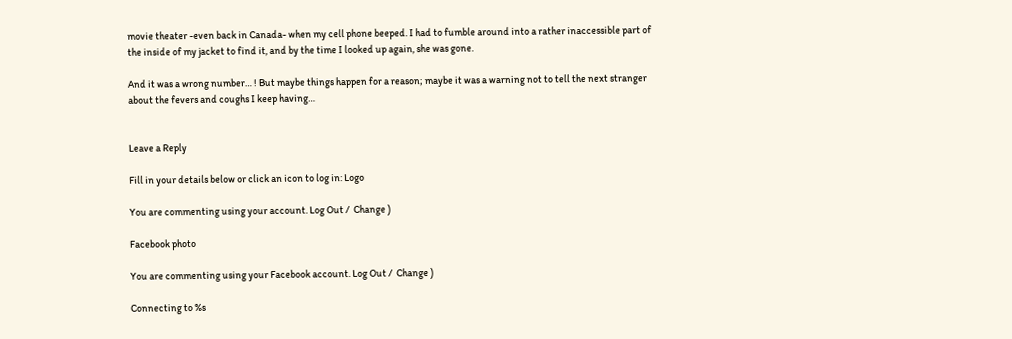movie theater -even back in Canada- when my cell phone beeped. I had to fumble around into a rather inaccessible part of the inside of my jacket to find it, and by the time I looked up again, she was gone.

And it was a wrong number… ! But maybe things happen for a reason; maybe it was a warning not to tell the next stranger about the fevers and coughs I keep having…


Leave a Reply

Fill in your details below or click an icon to log in: Logo

You are commenting using your account. Log Out /  Change )

Facebook photo

You are commenting using your Facebook account. Log Out /  Change )

Connecting to %s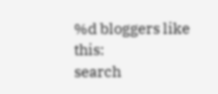%d bloggers like this:
search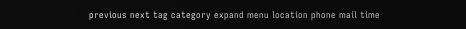previous next tag category expand menu location phone mail time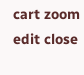cart zoom edit close